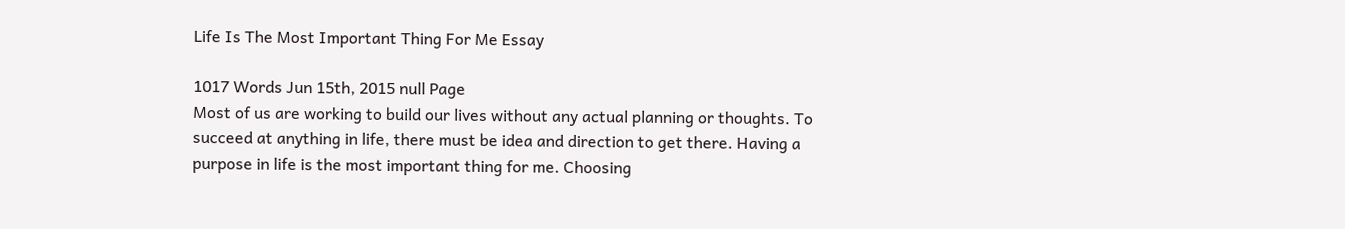Life Is The Most Important Thing For Me Essay

1017 Words Jun 15th, 2015 null Page
Most of us are working to build our lives without any actual planning or thoughts. To succeed at anything in life, there must be idea and direction to get there. Having a purpose in life is the most important thing for me. Choosing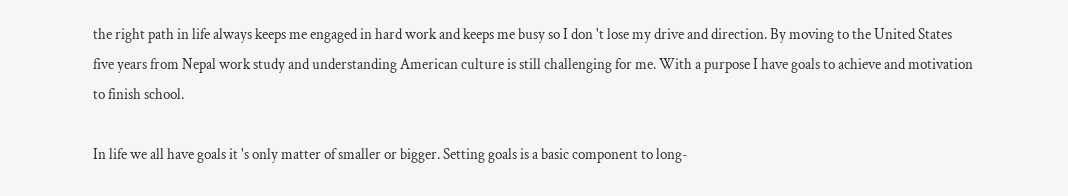the right path in life always keeps me engaged in hard work and keeps me busy so I don 't lose my drive and direction. By moving to the United States five years from Nepal work study and understanding American culture is still challenging for me. With a purpose I have goals to achieve and motivation to finish school.

In life we all have goals it 's only matter of smaller or bigger. Setting goals is a basic component to long-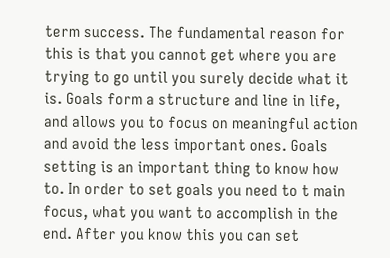term success. The fundamental reason for this is that you cannot get where you are trying to go until you surely decide what it is. Goals form a structure and line in life, and allows you to focus on meaningful action and avoid the less important ones. Goals setting is an important thing to know how to. In order to set goals you need to t main focus, what you want to accomplish in the end. After you know this you can set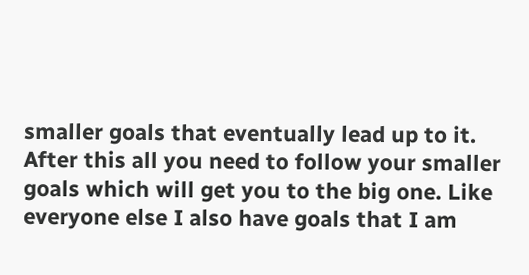smaller goals that eventually lead up to it. After this all you need to follow your smaller goals which will get you to the big one. Like everyone else I also have goals that I am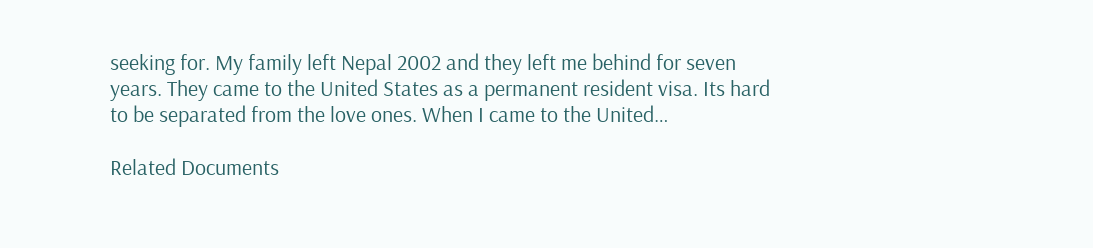seeking for. My family left Nepal 2002 and they left me behind for seven years. They came to the United States as a permanent resident visa. Its hard to be separated from the love ones. When I came to the United…

Related Documents